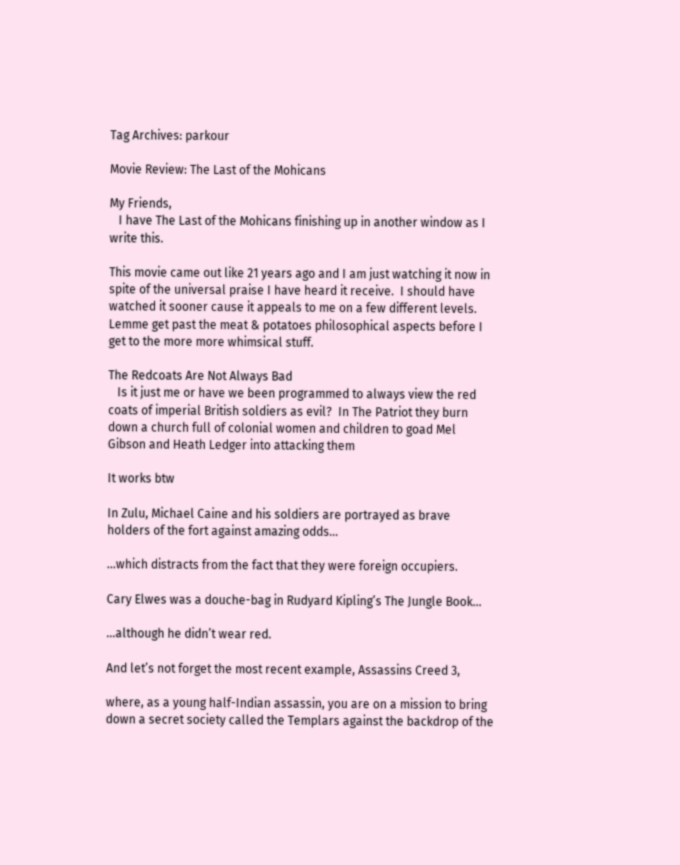Tag Archives: parkour

Movie Review: The Last of the Mohicans

My Friends,
   I have The Last of the Mohicans finishing up in another window as I write this.

This movie came out like 21 years ago and I am just watching it now in spite of the universal praise I have heard it receive.  I should have watched it sooner cause it appeals to me on a few different levels.  Lemme get past the meat & potatoes philosophical aspects before I get to the more more whimsical stuff.

The Redcoats Are Not Always Bad
   Is it just me or have we been programmed to always view the red coats of imperial British soldiers as evil?  In The Patriot they burn down a church full of colonial women and children to goad Mel Gibson and Heath Ledger into attacking them

It works btw

In Zulu, Michael Caine and his soldiers are portrayed as brave holders of the fort against amazing odds…

…which distracts from the fact that they were foreign occupiers.

Cary Elwes was a douche-bag in Rudyard Kipling’s The Jungle Book…

…although he didn’t wear red.

And let’s not forget the most recent example, Assassins Creed 3,

where, as a young half-Indian assassin, you are on a mission to bring down a secret society called the Templars against the backdrop of the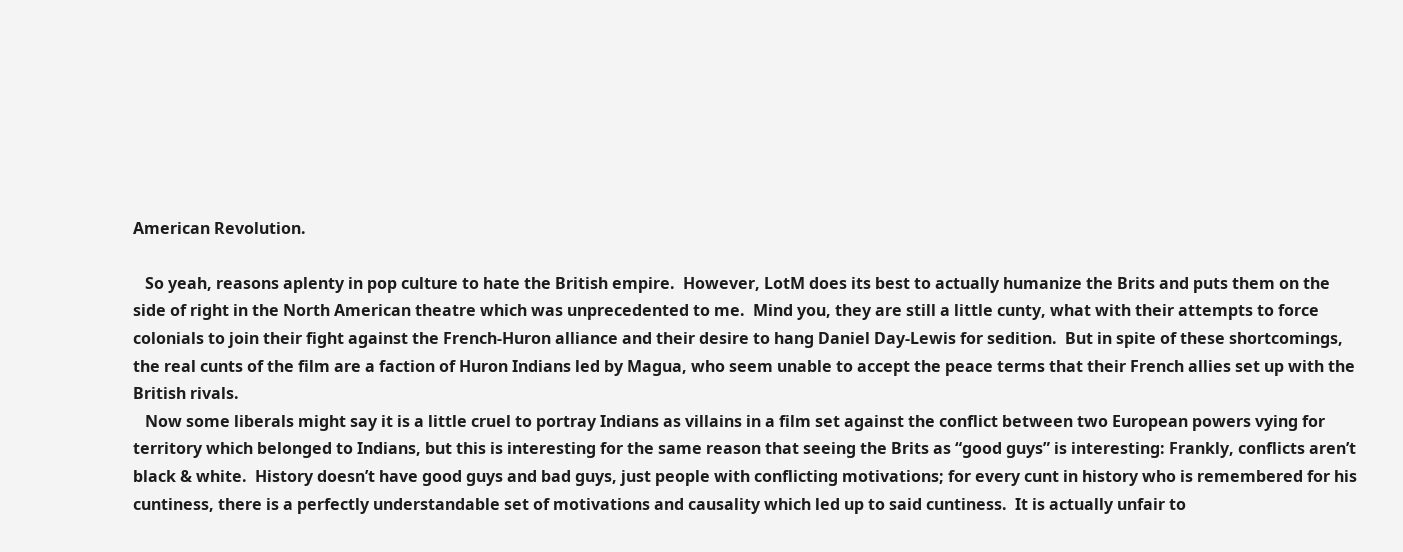American Revolution.

   So yeah, reasons aplenty in pop culture to hate the British empire.  However, LotM does its best to actually humanize the Brits and puts them on the side of right in the North American theatre which was unprecedented to me.  Mind you, they are still a little cunty, what with their attempts to force colonials to join their fight against the French-Huron alliance and their desire to hang Daniel Day-Lewis for sedition.  But in spite of these shortcomings, the real cunts of the film are a faction of Huron Indians led by Magua, who seem unable to accept the peace terms that their French allies set up with the British rivals.
   Now some liberals might say it is a little cruel to portray Indians as villains in a film set against the conflict between two European powers vying for territory which belonged to Indians, but this is interesting for the same reason that seeing the Brits as “good guys” is interesting: Frankly, conflicts aren’t black & white.  History doesn’t have good guys and bad guys, just people with conflicting motivations; for every cunt in history who is remembered for his cuntiness, there is a perfectly understandable set of motivations and causality which led up to said cuntiness.  It is actually unfair to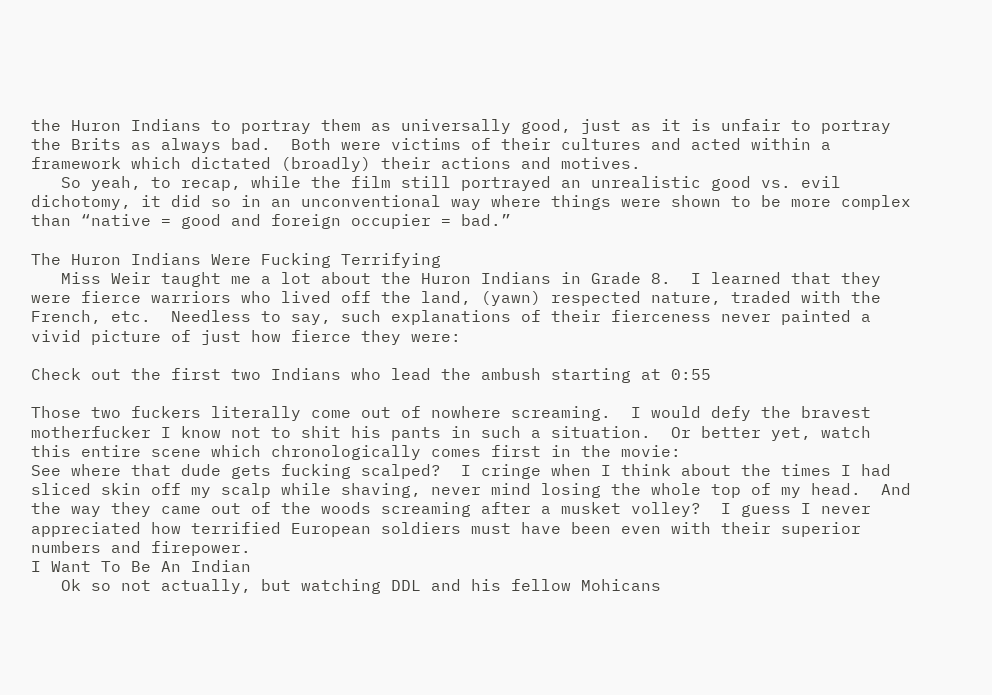the Huron Indians to portray them as universally good, just as it is unfair to portray the Brits as always bad.  Both were victims of their cultures and acted within a framework which dictated (broadly) their actions and motives.
   So yeah, to recap, while the film still portrayed an unrealistic good vs. evil dichotomy, it did so in an unconventional way where things were shown to be more complex than “native = good and foreign occupier = bad.”

The Huron Indians Were Fucking Terrifying
   Miss Weir taught me a lot about the Huron Indians in Grade 8.  I learned that they were fierce warriors who lived off the land, (yawn) respected nature, traded with the French, etc.  Needless to say, such explanations of their fierceness never painted a vivid picture of just how fierce they were:

Check out the first two Indians who lead the ambush starting at 0:55

Those two fuckers literally come out of nowhere screaming.  I would defy the bravest motherfucker I know not to shit his pants in such a situation.  Or better yet, watch this entire scene which chronologically comes first in the movie:
See where that dude gets fucking scalped?  I cringe when I think about the times I had sliced skin off my scalp while shaving, never mind losing the whole top of my head.  And the way they came out of the woods screaming after a musket volley?  I guess I never appreciated how terrified European soldiers must have been even with their superior numbers and firepower.
I Want To Be An Indian
   Ok so not actually, but watching DDL and his fellow Mohicans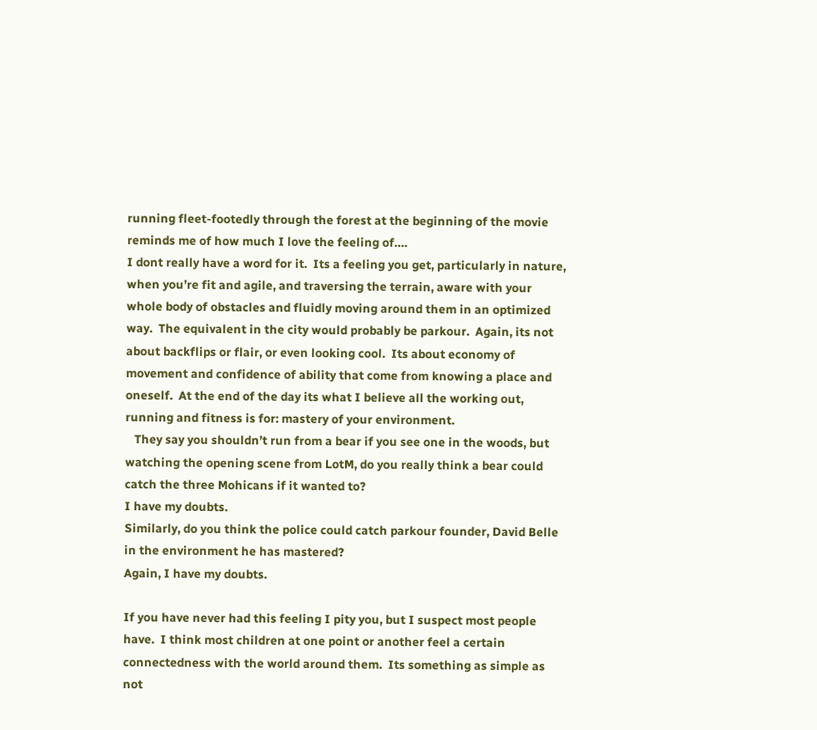running fleet-footedly through the forest at the beginning of the movie reminds me of how much I love the feeling of….
I dont really have a word for it.  Its a feeling you get, particularly in nature, when you’re fit and agile, and traversing the terrain, aware with your whole body of obstacles and fluidly moving around them in an optimized way.  The equivalent in the city would probably be parkour.  Again, its not about backflips or flair, or even looking cool.  Its about economy of movement and confidence of ability that come from knowing a place and oneself.  At the end of the day its what I believe all the working out, running and fitness is for: mastery of your environment.
   They say you shouldn’t run from a bear if you see one in the woods, but watching the opening scene from LotM, do you really think a bear could catch the three Mohicans if it wanted to?
I have my doubts.
Similarly, do you think the police could catch parkour founder, David Belle in the environment he has mastered?
Again, I have my doubts.

If you have never had this feeling I pity you, but I suspect most people have.  I think most children at one point or another feel a certain connectedness with the world around them.  Its something as simple as not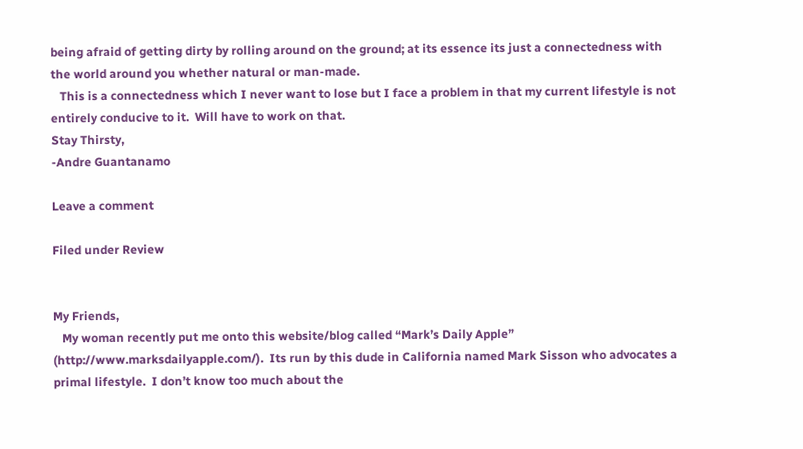being afraid of getting dirty by rolling around on the ground; at its essence its just a connectedness with the world around you whether natural or man-made.
   This is a connectedness which I never want to lose but I face a problem in that my current lifestyle is not entirely conducive to it.  Will have to work on that.
Stay Thirsty,
-Andre Guantanamo

Leave a comment

Filed under Review


My Friends,
   My woman recently put me onto this website/blog called “Mark’s Daily Apple” (http://www.marksdailyapple.com/).  Its run by this dude in California named Mark Sisson who advocates a primal lifestyle.  I don’t know too much about the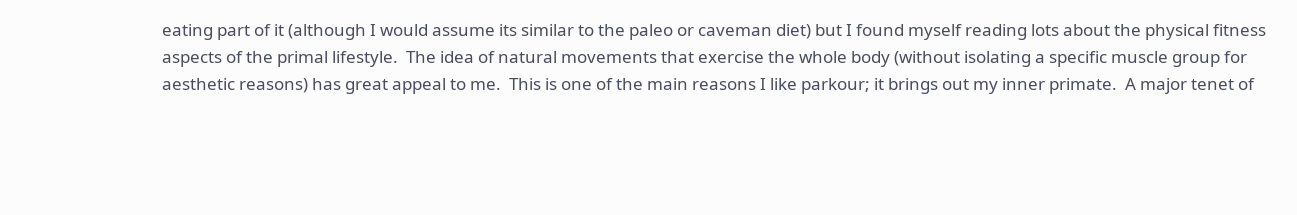eating part of it (although I would assume its similar to the paleo or caveman diet) but I found myself reading lots about the physical fitness aspects of the primal lifestyle.  The idea of natural movements that exercise the whole body (without isolating a specific muscle group for aesthetic reasons) has great appeal to me.  This is one of the main reasons I like parkour; it brings out my inner primate.  A major tenet of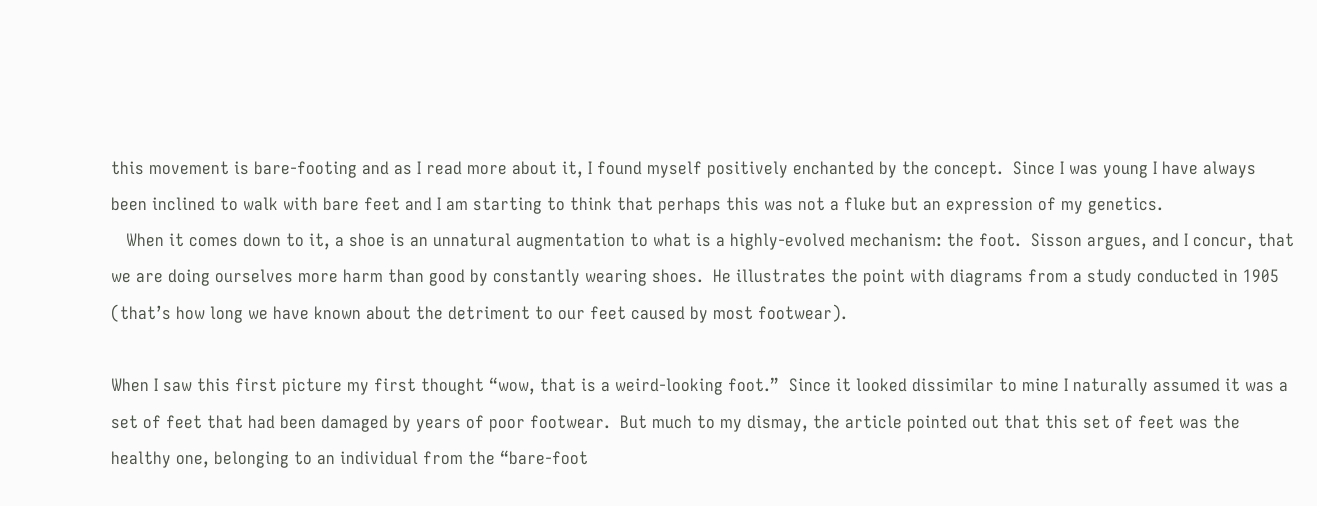this movement is bare-footing and as I read more about it, I found myself positively enchanted by the concept.  Since I was young I have always been inclined to walk with bare feet and I am starting to think that perhaps this was not a fluke but an expression of my genetics.
   When it comes down to it, a shoe is an unnatural augmentation to what is a highly-evolved mechanism: the foot.  Sisson argues, and I concur, that we are doing ourselves more harm than good by constantly wearing shoes.  He illustrates the point with diagrams from a study conducted in 1905 (that’s how long we have known about the detriment to our feet caused by most footwear).

When I saw this first picture my first thought “wow, that is a weird-looking foot.”  Since it looked dissimilar to mine I naturally assumed it was a set of feet that had been damaged by years of poor footwear.  But much to my dismay, the article pointed out that this set of feet was the healthy one, belonging to an individual from the “bare-foot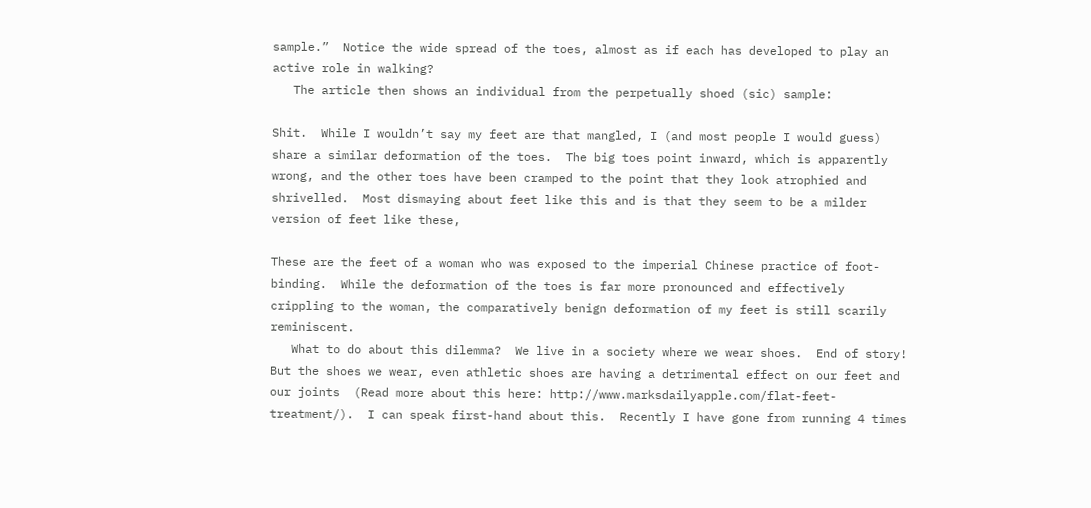sample.”  Notice the wide spread of the toes, almost as if each has developed to play an active role in walking?
   The article then shows an individual from the perpetually shoed (sic) sample:

Shit.  While I wouldn’t say my feet are that mangled, I (and most people I would guess) share a similar deformation of the toes.  The big toes point inward, which is apparently wrong, and the other toes have been cramped to the point that they look atrophied and shrivelled.  Most dismaying about feet like this and is that they seem to be a milder version of feet like these,

These are the feet of a woman who was exposed to the imperial Chinese practice of foot-binding.  While the deformation of the toes is far more pronounced and effectively crippling to the woman, the comparatively benign deformation of my feet is still scarily reminiscent.
   What to do about this dilemma?  We live in a society where we wear shoes.  End of story!  But the shoes we wear, even athletic shoes are having a detrimental effect on our feet and our joints  (Read more about this here: http://www.marksdailyapple.com/flat-feet-treatment/).  I can speak first-hand about this.  Recently I have gone from running 4 times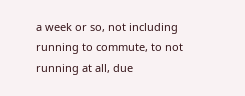a week or so, not including running to commute, to not running at all, due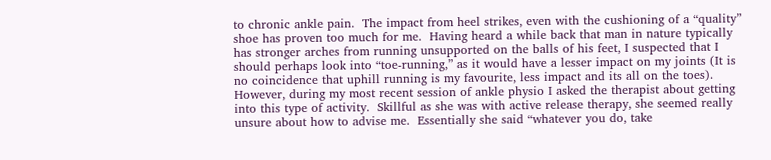to chronic ankle pain.  The impact from heel strikes, even with the cushioning of a “quality” shoe has proven too much for me.  Having heard a while back that man in nature typically has stronger arches from running unsupported on the balls of his feet, I suspected that I should perhaps look into “toe-running,” as it would have a lesser impact on my joints (It is no coincidence that uphill running is my favourite, less impact and its all on the toes).  However, during my most recent session of ankle physio I asked the therapist about getting into this type of activity.  Skillful as she was with active release therapy, she seemed really unsure about how to advise me.  Essentially she said “whatever you do, take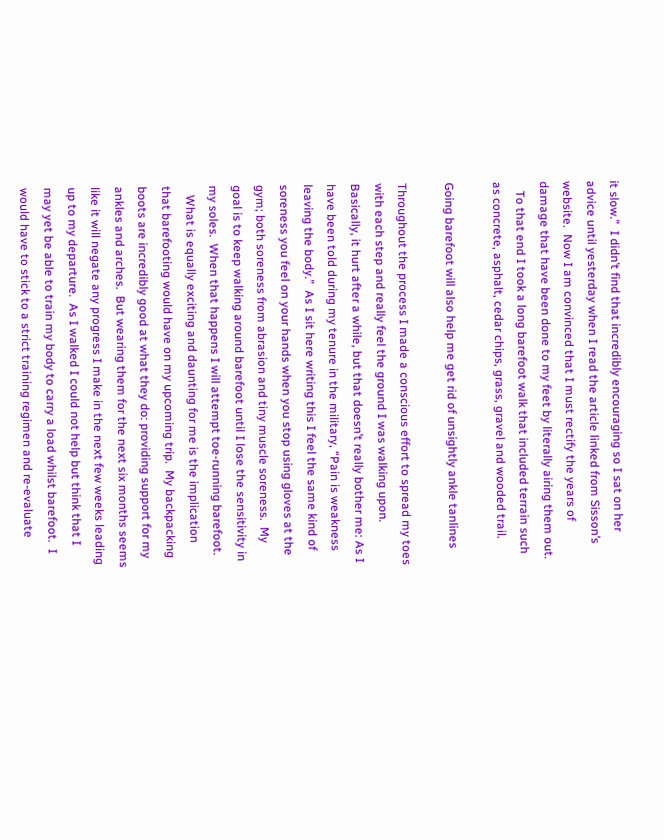it slow.”  I didn’t find that incredibly encouraging so I sat on her advice until yesterday when I read the article linked from Sisson’s website.  Now I am convinced that I must rectify the years of damage that have been done to my feet by literally airing them out.
   To that end I took a long barefoot walk that included terrain such as concrete, asphalt, cedar chips, grass, gravel and wooded trail.

Going barefoot will also help me get rid of unsightly ankle tanlines

Throughout the process I made a conscious effort to spread my toes with each step and really feel the ground I was walking upon.  Basically, it hurt after a while, but that doesn’t really bother me: As I have been told during my tenure in the military, “Pain is weakness leaving the body.”  As I sit here writing this I feel the same kind of soreness you feel on your hands when you stop using gloves at the gym; both soreness from abrasion and tiny muscle soreness.  My goal is to keep walking around barefoot until I lose the sensitivity in my soles.  When that happens I will attempt toe-running barefoot.
   What is equally exciting and daunting for me is the implication that barefooting would have on my upcoming trip.  My backpacking boots are incredibly good at what they do: providing support for my ankles and arches.  But wearing them for the next six months seems like it will negate any progress I make in the next few weeks leading up to my departure.  As I walked I could not help but think that I may yet be able to train my body to carry a load whilst barefoot.  I would have to stick to a strict training regimen and re-evaluate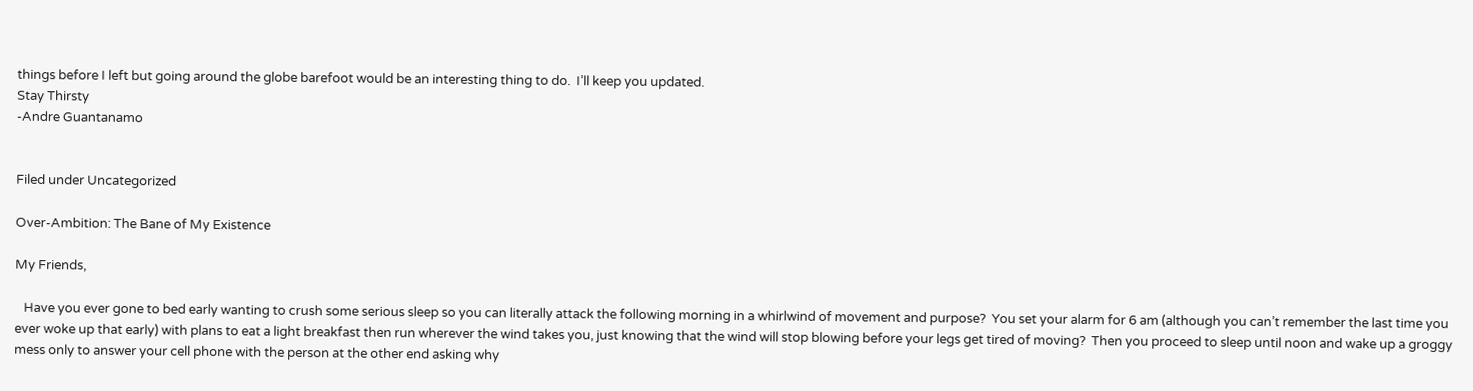things before I left but going around the globe barefoot would be an interesting thing to do.  I’ll keep you updated.
Stay Thirsty
-Andre Guantanamo


Filed under Uncategorized

Over-Ambition: The Bane of My Existence

My Friends,

   Have you ever gone to bed early wanting to crush some serious sleep so you can literally attack the following morning in a whirlwind of movement and purpose?  You set your alarm for 6 am (although you can’t remember the last time you ever woke up that early) with plans to eat a light breakfast then run wherever the wind takes you, just knowing that the wind will stop blowing before your legs get tired of moving?  Then you proceed to sleep until noon and wake up a groggy mess only to answer your cell phone with the person at the other end asking why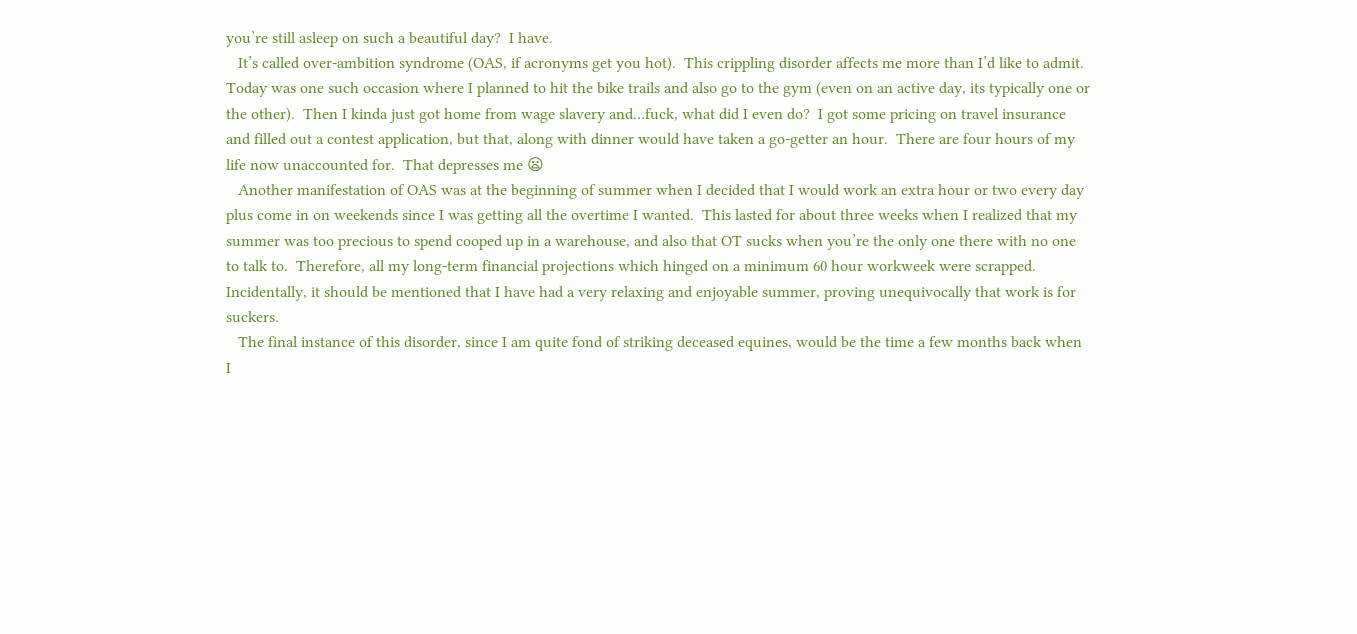you’re still asleep on such a beautiful day?  I have.
   It’s called over-ambition syndrome (OAS, if acronyms get you hot).  This crippling disorder affects me more than I’d like to admit.  Today was one such occasion where I planned to hit the bike trails and also go to the gym (even on an active day, its typically one or the other).  Then I kinda just got home from wage slavery and…fuck, what did I even do?  I got some pricing on travel insurance and filled out a contest application, but that, along with dinner would have taken a go-getter an hour.  There are four hours of my life now unaccounted for.  That depresses me 😦
   Another manifestation of OAS was at the beginning of summer when I decided that I would work an extra hour or two every day plus come in on weekends since I was getting all the overtime I wanted.  This lasted for about three weeks when I realized that my summer was too precious to spend cooped up in a warehouse, and also that OT sucks when you’re the only one there with no one to talk to.  Therefore, all my long-term financial projections which hinged on a minimum 60 hour workweek were scrapped.  Incidentally, it should be mentioned that I have had a very relaxing and enjoyable summer, proving unequivocally that work is for suckers.
   The final instance of this disorder, since I am quite fond of striking deceased equines, would be the time a few months back when I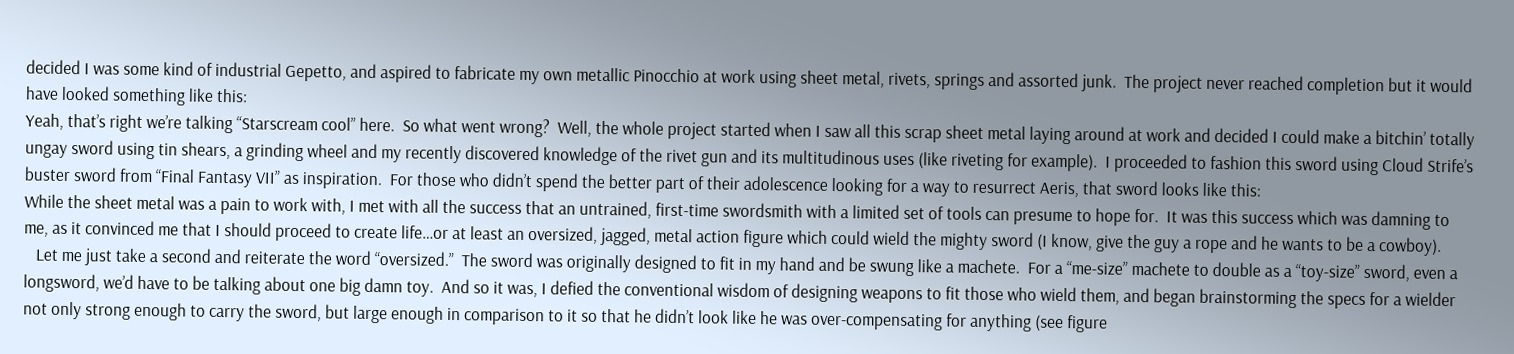decided I was some kind of industrial Gepetto, and aspired to fabricate my own metallic Pinocchio at work using sheet metal, rivets, springs and assorted junk.  The project never reached completion but it would have looked something like this:
Yeah, that’s right we’re talking “Starscream cool” here.  So what went wrong?  Well, the whole project started when I saw all this scrap sheet metal laying around at work and decided I could make a bitchin’ totally ungay sword using tin shears, a grinding wheel and my recently discovered knowledge of the rivet gun and its multitudinous uses (like riveting for example).  I proceeded to fashion this sword using Cloud Strife’s buster sword from “Final Fantasy VII” as inspiration.  For those who didn’t spend the better part of their adolescence looking for a way to resurrect Aeris, that sword looks like this:
While the sheet metal was a pain to work with, I met with all the success that an untrained, first-time swordsmith with a limited set of tools can presume to hope for.  It was this success which was damning to me, as it convinced me that I should proceed to create life…or at least an oversized, jagged, metal action figure which could wield the mighty sword (I know, give the guy a rope and he wants to be a cowboy).
   Let me just take a second and reiterate the word “oversized.”  The sword was originally designed to fit in my hand and be swung like a machete.  For a “me-size” machete to double as a “toy-size” sword, even a longsword, we’d have to be talking about one big damn toy.  And so it was, I defied the conventional wisdom of designing weapons to fit those who wield them, and began brainstorming the specs for a wielder not only strong enough to carry the sword, but large enough in comparison to it so that he didn’t look like he was over-compensating for anything (see figure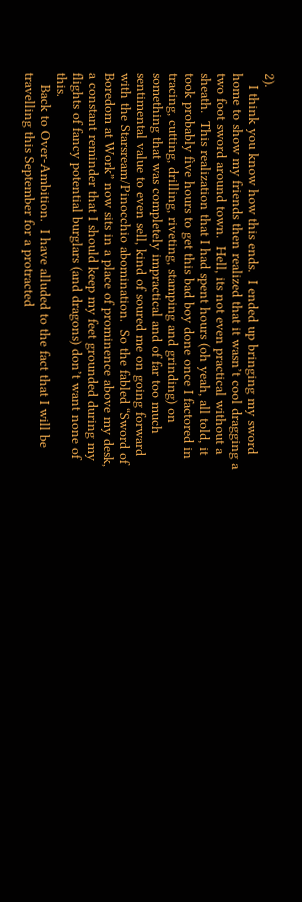2).
   I think you know how this ends.  I ended up bringing my sword home to show my friends then realized that it wasn’t cool dragging a two foot sword around town.  Hell, its not even practical without a sheath.  This realization that I had spent hours (oh yeah, all told, it took probably five hours to get this bad boy done once I factored in tracing, cutting, drilling, riveting, stamping and grinding) on something that was completely impractical and of far too much sentimental value to even sell, kind of soured me on going forward with the Starsream/Pinocchio abomination.  So the fabled “Sword of Boredom at Work” now sits in a place of prominence above my desk, a constant reminder that I should keep my feet grounded during my flights of fancy potential burglars (and dragons) don’t want none of this.
   Back to Over-Ambition.  I have alluded to the fact that I will be travelling this September for a protracted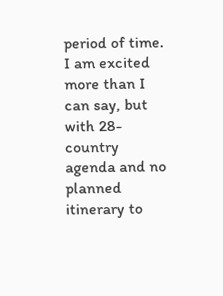period of time.  I am excited more than I can say, but with 28-country agenda and no planned itinerary to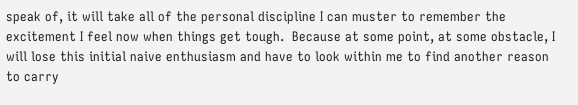speak of, it will take all of the personal discipline I can muster to remember the excitement I feel now when things get tough.  Because at some point, at some obstacle, I will lose this initial naive enthusiasm and have to look within me to find another reason to carry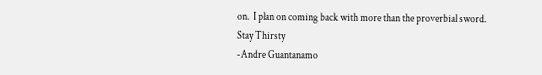on.  I plan on coming back with more than the proverbial sword.
Stay Thirsty
-Andre Guantanamo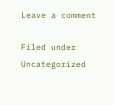Leave a comment

Filed under Uncategorized